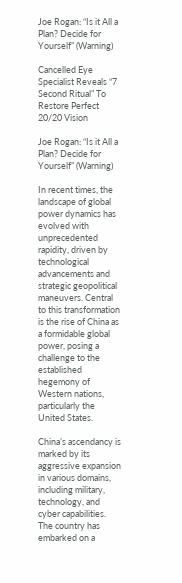Joe Rogan: “Is it All a Plan? Decide for Yourself” (Warning)

Cancelled Eye Specialist Reveals “7 Second Ritual” To Restore Perfect 20/20 Vision

Joe Rogan: “Is it All a Plan? Decide for Yourself” (Warning)

In recent times, the landscape of global power dynamics has evolved with unprecedented rapidity, driven by technological advancements and strategic geopolitical maneuvers. Central to this transformation is the rise of China as a formidable global power, posing a challenge to the established hegemony of Western nations, particularly the United States.

China’s ascendancy is marked by its aggressive expansion in various domains, including military, technology, and cyber capabilities. The country has embarked on a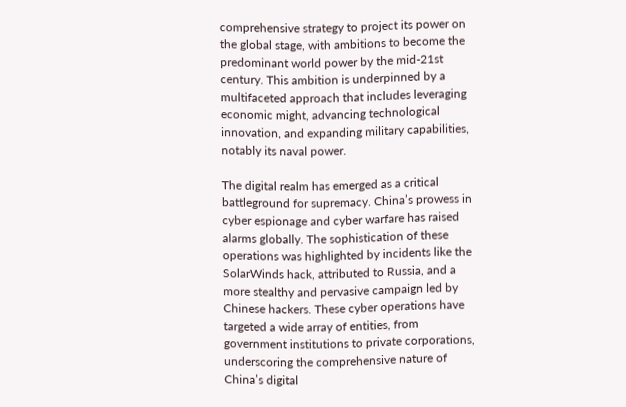comprehensive strategy to project its power on the global stage, with ambitions to become the predominant world power by the mid-21st century. This ambition is underpinned by a multifaceted approach that includes leveraging economic might, advancing technological innovation, and expanding military capabilities, notably its naval power.

The digital realm has emerged as a critical battleground for supremacy. China’s prowess in cyber espionage and cyber warfare has raised alarms globally. The sophistication of these operations was highlighted by incidents like the SolarWinds hack, attributed to Russia, and a more stealthy and pervasive campaign led by Chinese hackers. These cyber operations have targeted a wide array of entities, from government institutions to private corporations, underscoring the comprehensive nature of China’s digital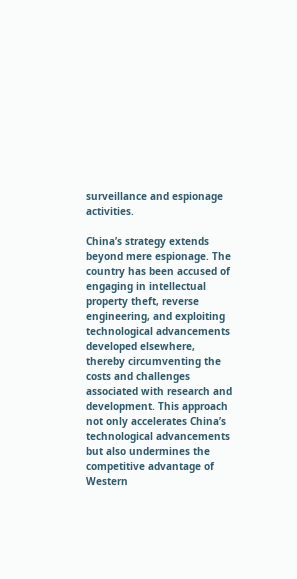surveillance and espionage activities.

China’s strategy extends beyond mere espionage. The country has been accused of engaging in intellectual property theft, reverse engineering, and exploiting technological advancements developed elsewhere, thereby circumventing the costs and challenges associated with research and development. This approach not only accelerates China’s technological advancements but also undermines the competitive advantage of Western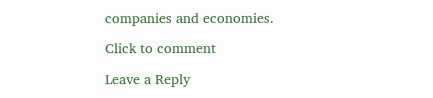companies and economies.

Click to comment

Leave a Reply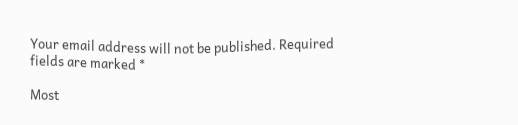Your email address will not be published. Required fields are marked *

Most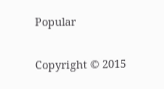Popular

Copyright © 2015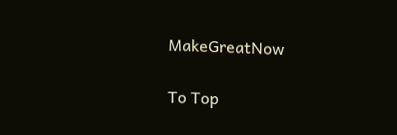MakeGreatNow

To Top